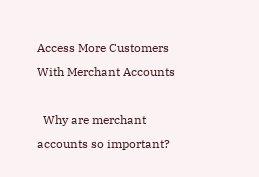Access More Customers With Merchant Accounts

  Why are merchant accounts so important?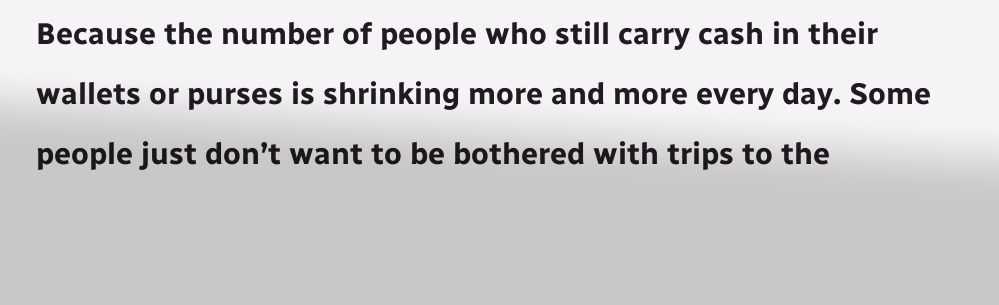Because the number of people who still carry cash in their wallets or purses is shrinking more and more every day. Some people just don’t want to be bothered with trips to the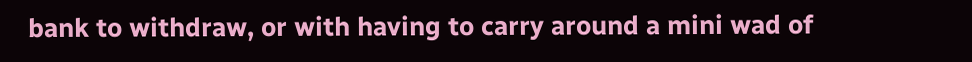bank to withdraw, or with having to carry around a mini wad of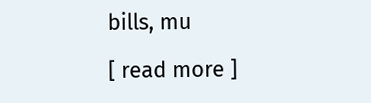bills, mu

[ read more ]